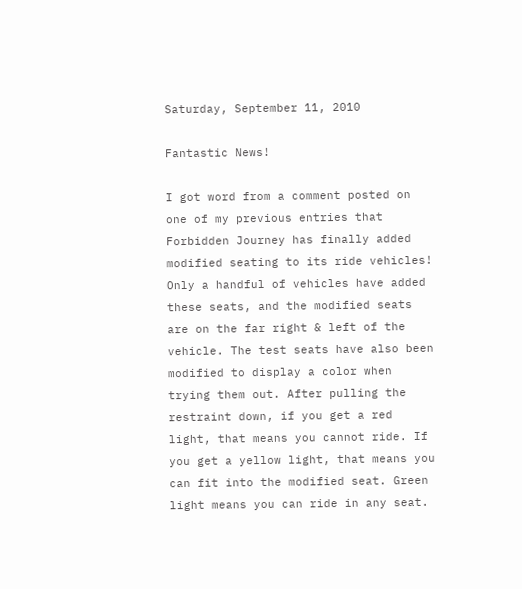Saturday, September 11, 2010

Fantastic News!

I got word from a comment posted on one of my previous entries that Forbidden Journey has finally added modified seating to its ride vehicles! Only a handful of vehicles have added these seats, and the modified seats are on the far right & left of the vehicle. The test seats have also been modified to display a color when trying them out. After pulling the restraint down, if you get a red light, that means you cannot ride. If you get a yellow light, that means you can fit into the modified seat. Green light means you can ride in any seat.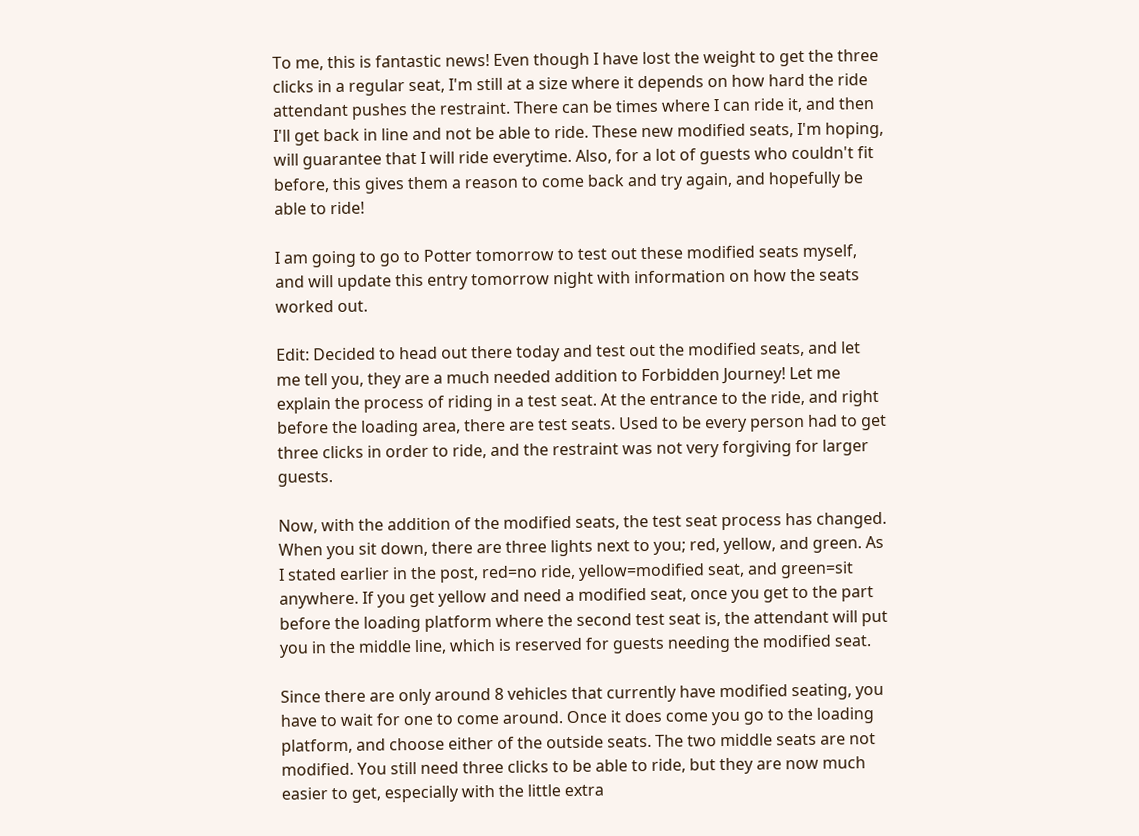To me, this is fantastic news! Even though I have lost the weight to get the three clicks in a regular seat, I'm still at a size where it depends on how hard the ride attendant pushes the restraint. There can be times where I can ride it, and then I'll get back in line and not be able to ride. These new modified seats, I'm hoping, will guarantee that I will ride everytime. Also, for a lot of guests who couldn't fit before, this gives them a reason to come back and try again, and hopefully be able to ride!

I am going to go to Potter tomorrow to test out these modified seats myself, and will update this entry tomorrow night with information on how the seats worked out.

Edit: Decided to head out there today and test out the modified seats, and let me tell you, they are a much needed addition to Forbidden Journey! Let me explain the process of riding in a test seat. At the entrance to the ride, and right before the loading area, there are test seats. Used to be every person had to get three clicks in order to ride, and the restraint was not very forgiving for larger guests.

Now, with the addition of the modified seats, the test seat process has changed. When you sit down, there are three lights next to you; red, yellow, and green. As I stated earlier in the post, red=no ride, yellow=modified seat, and green=sit anywhere. If you get yellow and need a modified seat, once you get to the part before the loading platform where the second test seat is, the attendant will put you in the middle line, which is reserved for guests needing the modified seat.

Since there are only around 8 vehicles that currently have modified seating, you have to wait for one to come around. Once it does come you go to the loading platform, and choose either of the outside seats. The two middle seats are not modified. You still need three clicks to be able to ride, but they are now much easier to get, especially with the little extra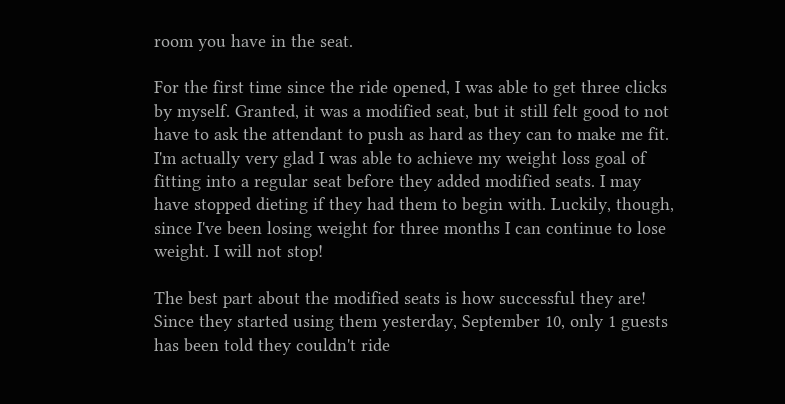room you have in the seat.

For the first time since the ride opened, I was able to get three clicks by myself. Granted, it was a modified seat, but it still felt good to not have to ask the attendant to push as hard as they can to make me fit. I'm actually very glad I was able to achieve my weight loss goal of fitting into a regular seat before they added modified seats. I may have stopped dieting if they had them to begin with. Luckily, though, since I've been losing weight for three months I can continue to lose weight. I will not stop!

The best part about the modified seats is how successful they are! Since they started using them yesterday, September 10, only 1 guests has been told they couldn't ride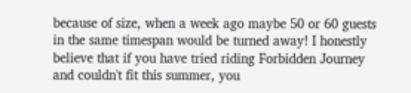because of size, when a week ago maybe 50 or 60 guests in the same timespan would be turned away! I honestly believe that if you have tried riding Forbidden Journey and couldn't fit this summer, you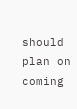should plan on coming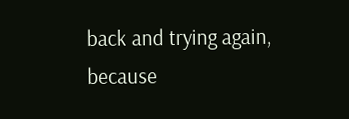back and trying again, because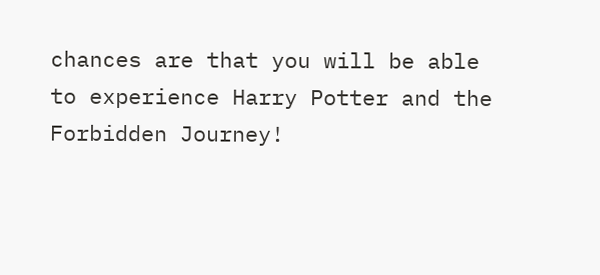chances are that you will be able to experience Harry Potter and the Forbidden Journey!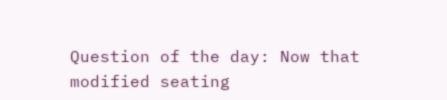Question of the day: Now that modified seating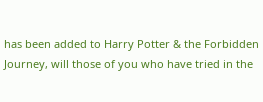has been added to Harry Potter & the Forbidden Journey, will those of you who have tried in the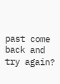past come back and try again?